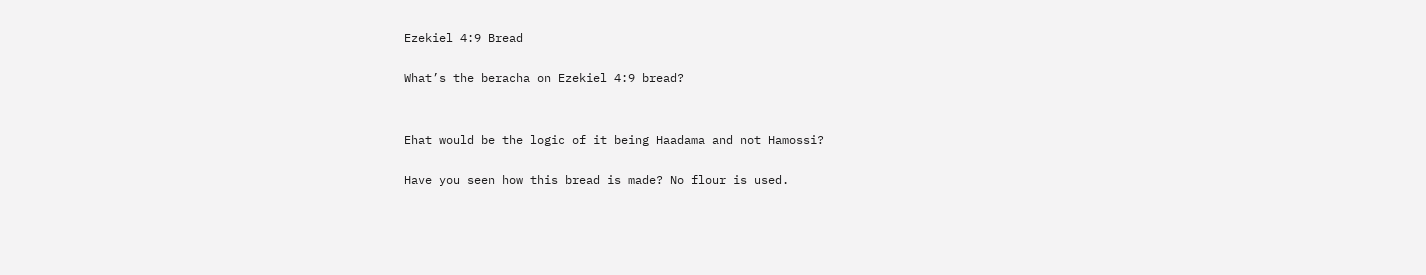Ezekiel 4:9 Bread

What’s the beracha on Ezekiel 4:9 bread?


Ehat would be the logic of it being Haadama and not Hamossi?

Have you seen how this bread is made? No flour is used.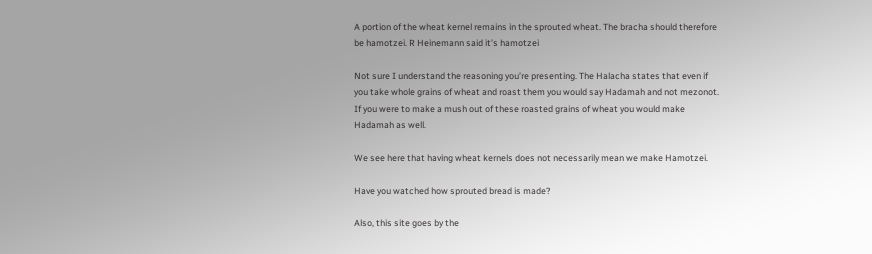A portion of the wheat kernel remains in the sprouted wheat. The bracha should therefore be hamotzei. R Heinemann said it’s hamotzei

Not sure I understand the reasoning you’re presenting. The Halacha states that even if you take whole grains of wheat and roast them you would say Hadamah and not mezonot. If you were to make a mush out of these roasted grains of wheat you would make Hadamah as well.

We see here that having wheat kernels does not necessarily mean we make Hamotzei.

Have you watched how sprouted bread is made?

Also, this site goes by the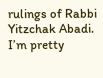rulings of Rabbi Yitzchak Abadi. I’m pretty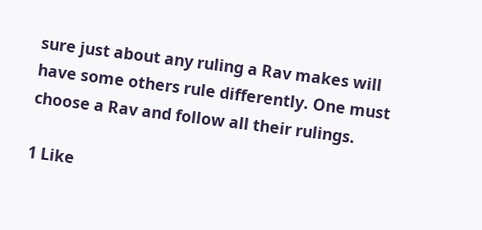sure just about any ruling a Rav makes will have some others rule differently. One must choose a Rav and follow all their rulings.

1 Like